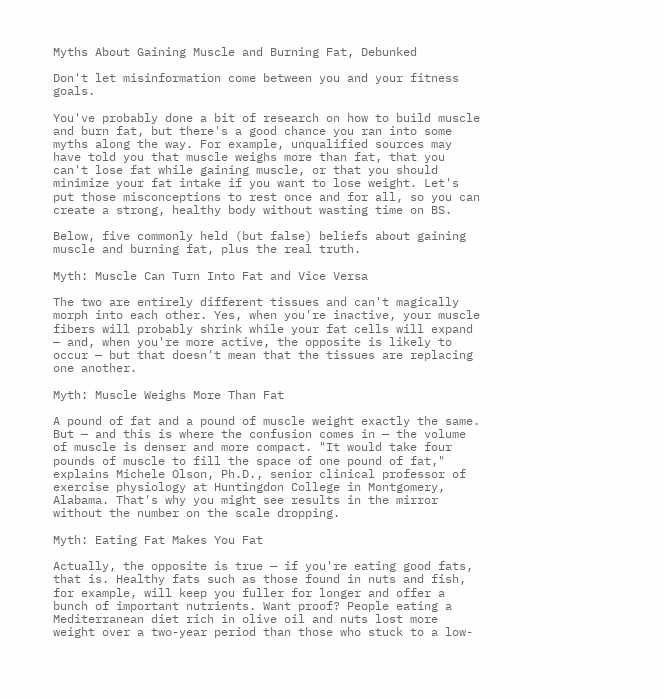Myths About Gaining Muscle and Burning Fat, Debunked

Don't let misinformation come between you and your fitness goals.

You've probably done a bit of research on how to build muscle and burn fat, but there's a good chance you ran into some myths along the way. For example, unqualified sources may have told you that muscle weighs more than fat, that you can't lose fat while gaining muscle, or that you should minimize your fat intake if you want to lose weight. Let's put those misconceptions to rest once and for all, so you can create a strong, healthy body without wasting time on BS.

Below, five commonly held (but false) beliefs about gaining muscle and burning fat, plus the real truth.

Myth: Muscle Can Turn Into Fat and Vice Versa

The two are entirely different tissues and can't magically morph into each other. Yes, when you're inactive, your muscle fibers will probably shrink while your fat cells will expand — and, when you're more active, the opposite is likely to occur — but that doesn't mean that the tissues are replacing one another.

Myth: Muscle Weighs More Than Fat

A pound of fat and a pound of muscle weight exactly the same. But — and this is where the confusion comes in — the volume of muscle is denser and more compact. "It would take four pounds of muscle to fill the space of one pound of fat," explains Michele Olson, Ph.D., senior clinical professor of exercise physiology at Huntingdon College in Montgomery, Alabama. That's why you might see results in the mirror without the number on the scale dropping.

Myth: Eating Fat Makes You Fat

Actually, the opposite is true — if you're eating good fats, that is. Healthy fats such as those found in nuts and fish, for example, will keep you fuller for longer and offer a bunch of important nutrients. Want proof? People eating a Mediterranean diet rich in olive oil and nuts lost more weight over a two-year period than those who stuck to a low-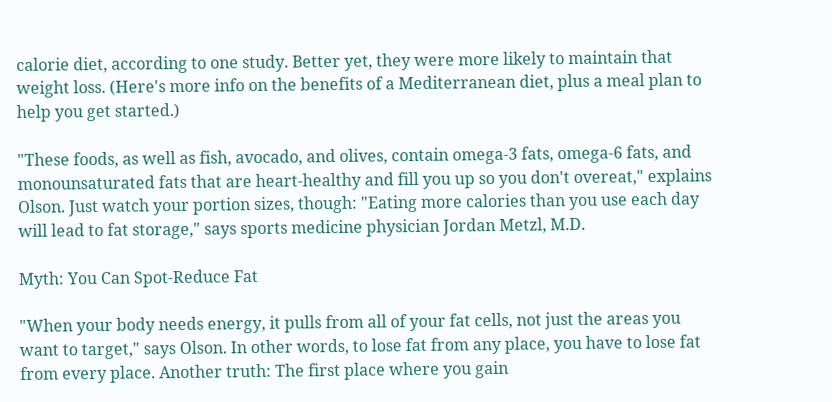calorie diet, according to one study. Better yet, they were more likely to maintain that weight loss. (Here's more info on the benefits of a Mediterranean diet, plus a meal plan to help you get started.)

"These foods, as well as fish, avocado, and olives, contain omega-3 fats, omega-6 fats, and monounsaturated fats that are heart-healthy and fill you up so you don't overeat," explains Olson. Just watch your portion sizes, though: "Eating more calories than you use each day will lead to fat storage," says sports medicine physician Jordan Metzl, M.D.

Myth: You Can Spot-Reduce Fat

"When your body needs energy, it pulls from all of your fat cells, not just the areas you want to target," says Olson. In other words, to lose fat from any place, you have to lose fat from every place. Another truth: The first place where you gain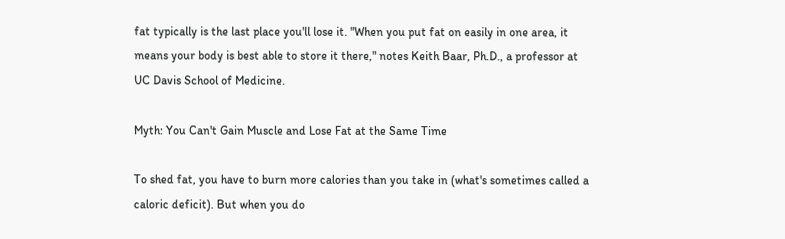fat typically is the last place you'll lose it. "When you put fat on easily in one area, it means your body is best able to store it there," notes Keith Baar, Ph.D., a professor at UC Davis School of Medicine.

Myth: You Can't Gain Muscle and Lose Fat at the Same Time

To shed fat, you have to burn more calories than you take in (what's sometimes called a caloric deficit). But when you do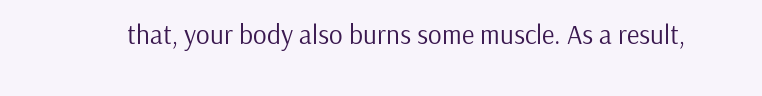that, your body also burns some muscle. As a result,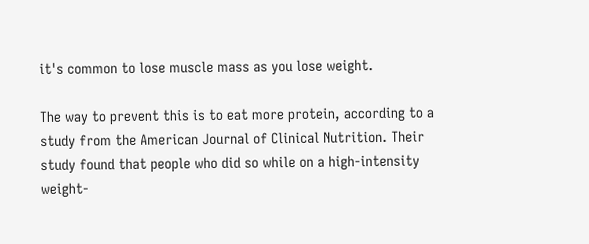it's common to lose muscle mass as you lose weight.

The way to prevent this is to eat more protein, according to a study from the American Journal of Clinical Nutrition. Their study found that people who did so while on a high-intensity weight-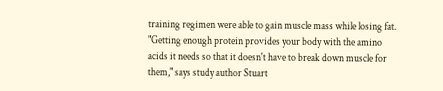training regimen were able to gain muscle mass while losing fat. "Getting enough protein provides your body with the amino acids it needs so that it doesn't have to break down muscle for them," says study author Stuart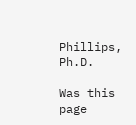Phillips, Ph.D.

Was this page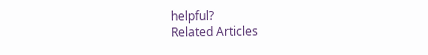helpful?
Related Articles